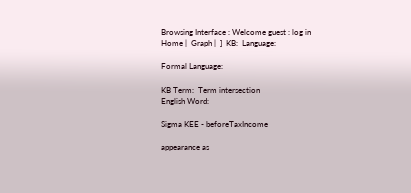Browsing Interface : Welcome guest : log in
Home |  Graph |  ]  KB:  Language:

Formal Language:

KB Term:  Term intersection
English Word:

Sigma KEE - beforeTaxIncome

appearance as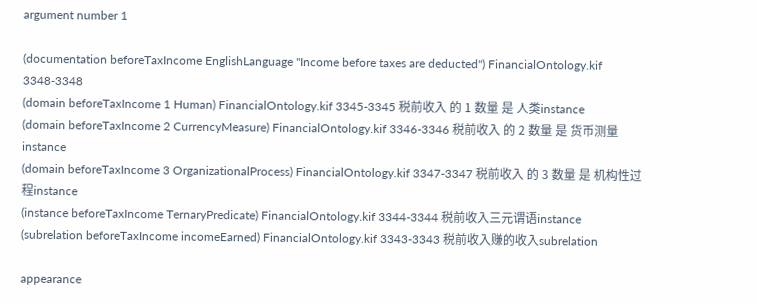argument number 1

(documentation beforeTaxIncome EnglishLanguage "Income before taxes are deducted") FinancialOntology.kif 3348-3348
(domain beforeTaxIncome 1 Human) FinancialOntology.kif 3345-3345 税前收入 的 1 数量 是 人类instance
(domain beforeTaxIncome 2 CurrencyMeasure) FinancialOntology.kif 3346-3346 税前收入 的 2 数量 是 货币测量instance
(domain beforeTaxIncome 3 OrganizationalProcess) FinancialOntology.kif 3347-3347 税前收入 的 3 数量 是 机构性过程instance
(instance beforeTaxIncome TernaryPredicate) FinancialOntology.kif 3344-3344 税前收入三元谓语instance
(subrelation beforeTaxIncome incomeEarned) FinancialOntology.kif 3343-3343 税前收入赚的收入subrelation

appearance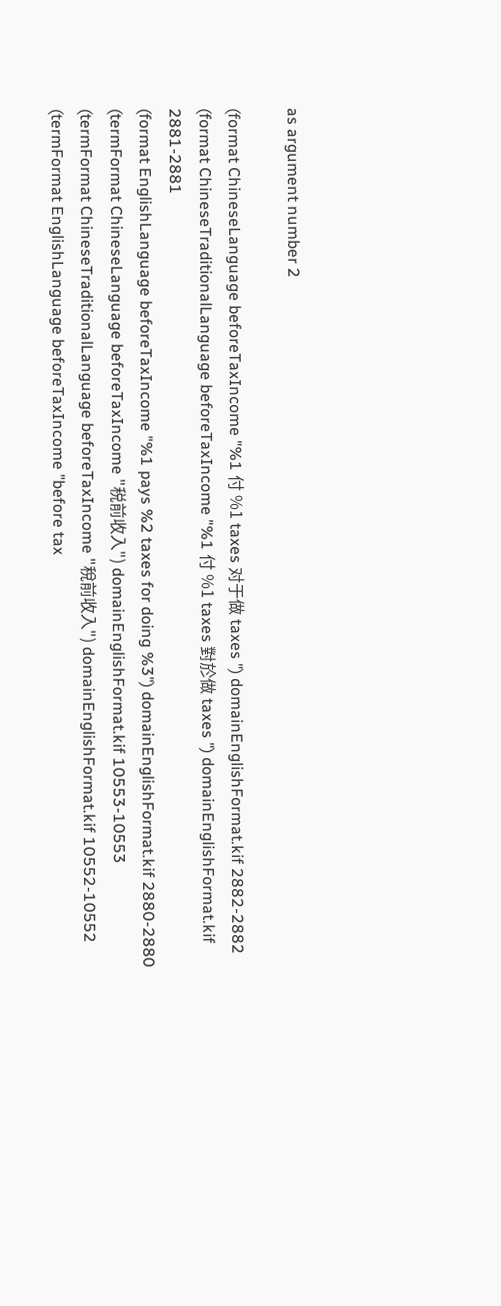as argument number 2

(format ChineseLanguage beforeTaxIncome "%1 付 %1 taxes 对于做 taxes ") domainEnglishFormat.kif 2882-2882
(format ChineseTraditionalLanguage beforeTaxIncome "%1 付 %1 taxes 對於做 taxes ") domainEnglishFormat.kif 2881-2881
(format EnglishLanguage beforeTaxIncome "%1 pays %2 taxes for doing %3") domainEnglishFormat.kif 2880-2880
(termFormat ChineseLanguage beforeTaxIncome "税前收入") domainEnglishFormat.kif 10553-10553
(termFormat ChineseTraditionalLanguage beforeTaxIncome "稅前收入") domainEnglishFormat.kif 10552-10552
(termFormat EnglishLanguage beforeTaxIncome "before tax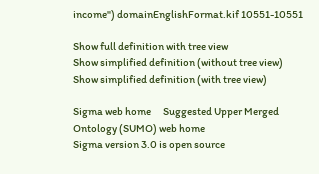income") domainEnglishFormat.kif 10551-10551

Show full definition with tree view
Show simplified definition (without tree view)
Show simplified definition (with tree view)

Sigma web home      Suggested Upper Merged Ontology (SUMO) web home
Sigma version 3.0 is open source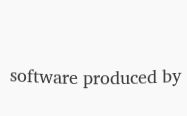software produced by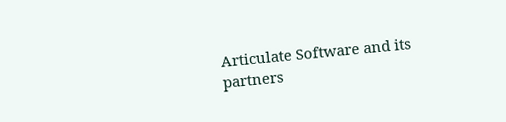Articulate Software and its partners